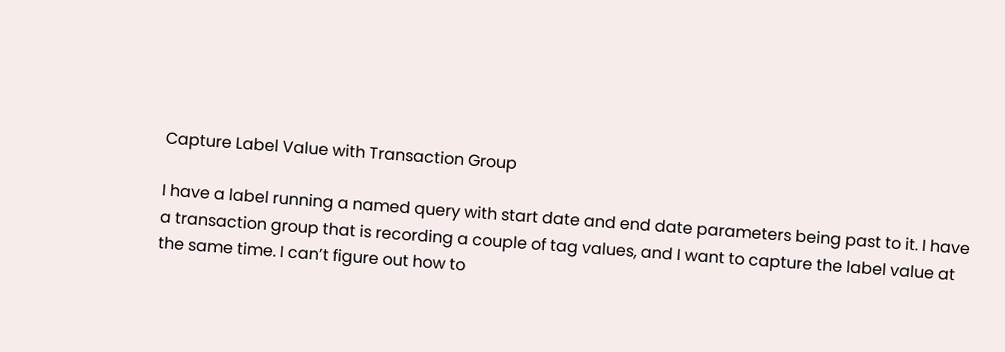Capture Label Value with Transaction Group

I have a label running a named query with start date and end date parameters being past to it. I have a transaction group that is recording a couple of tag values, and I want to capture the label value at the same time. I can’t figure out how to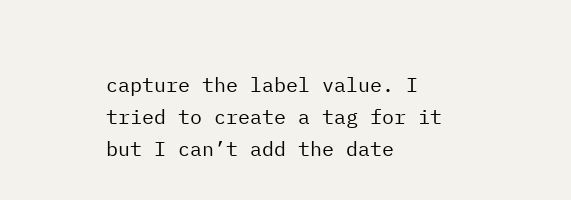capture the label value. I tried to create a tag for it but I can’t add the date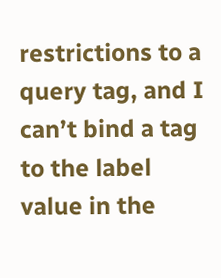restrictions to a query tag, and I can’t bind a tag to the label value in the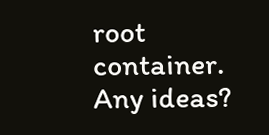root container. Any ideas?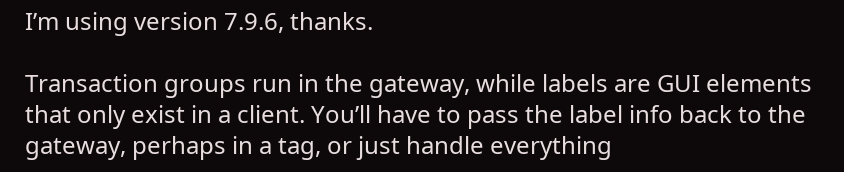I’m using version 7.9.6, thanks.

Transaction groups run in the gateway, while labels are GUI elements that only exist in a client. You’ll have to pass the label info back to the gateway, perhaps in a tag, or just handle everything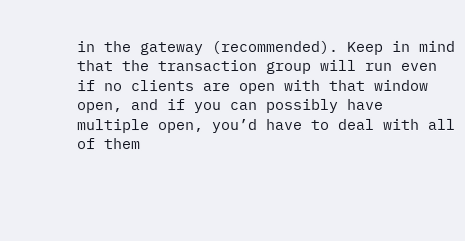in the gateway (recommended). Keep in mind that the transaction group will run even if no clients are open with that window open, and if you can possibly have multiple open, you’d have to deal with all of them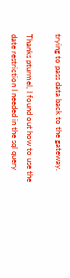trying to pass data back to the gateway.

Thanks pturmel, I found out how to use the date restriction I needed in the sql query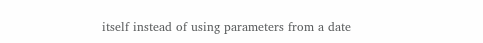itself instead of using parameters from a date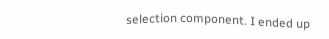selection component. I ended up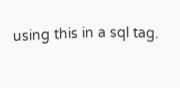using this in a sql tag.